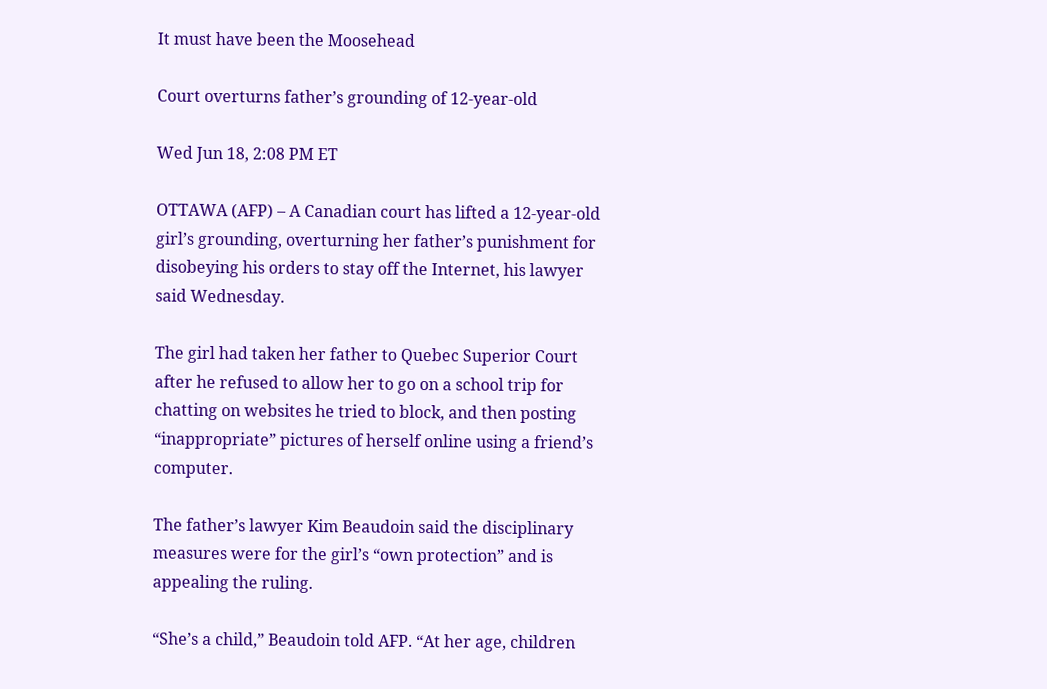It must have been the Moosehead

Court overturns father’s grounding of 12-year-old

Wed Jun 18, 2:08 PM ET

OTTAWA (AFP) – A Canadian court has lifted a 12-year-old girl’s grounding, overturning her father’s punishment for disobeying his orders to stay off the Internet, his lawyer said Wednesday.

The girl had taken her father to Quebec Superior Court after he refused to allow her to go on a school trip for chatting on websites he tried to block, and then posting “inappropriate” pictures of herself online using a friend’s computer.

The father’s lawyer Kim Beaudoin said the disciplinary measures were for the girl’s “own protection” and is appealing the ruling.

“She’s a child,” Beaudoin told AFP. “At her age, children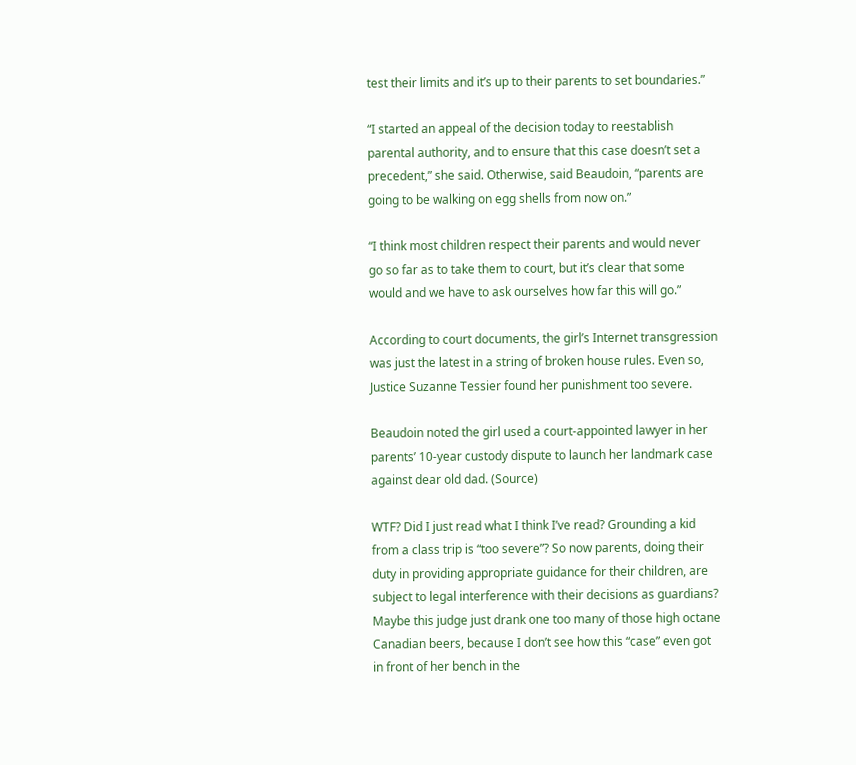test their limits and it’s up to their parents to set boundaries.”

“I started an appeal of the decision today to reestablish parental authority, and to ensure that this case doesn’t set a precedent,” she said. Otherwise, said Beaudoin, “parents are going to be walking on egg shells from now on.”

“I think most children respect their parents and would never go so far as to take them to court, but it’s clear that some would and we have to ask ourselves how far this will go.”

According to court documents, the girl’s Internet transgression was just the latest in a string of broken house rules. Even so, Justice Suzanne Tessier found her punishment too severe.

Beaudoin noted the girl used a court-appointed lawyer in her parents’ 10-year custody dispute to launch her landmark case against dear old dad. (Source)

WTF? Did I just read what I think I’ve read? Grounding a kid from a class trip is “too severe”? So now parents, doing their duty in providing appropriate guidance for their children, are subject to legal interference with their decisions as guardians? Maybe this judge just drank one too many of those high octane Canadian beers, because I don’t see how this “case” even got in front of her bench in the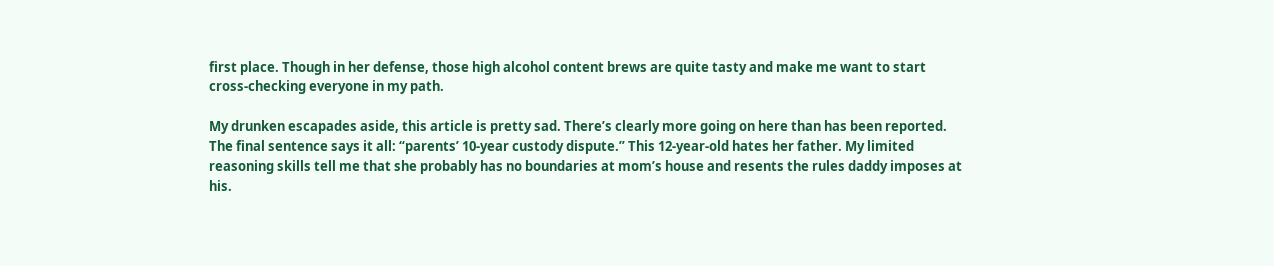first place. Though in her defense, those high alcohol content brews are quite tasty and make me want to start cross-checking everyone in my path.

My drunken escapades aside, this article is pretty sad. There’s clearly more going on here than has been reported. The final sentence says it all: “parents’ 10-year custody dispute.” This 12-year-old hates her father. My limited reasoning skills tell me that she probably has no boundaries at mom’s house and resents the rules daddy imposes at his.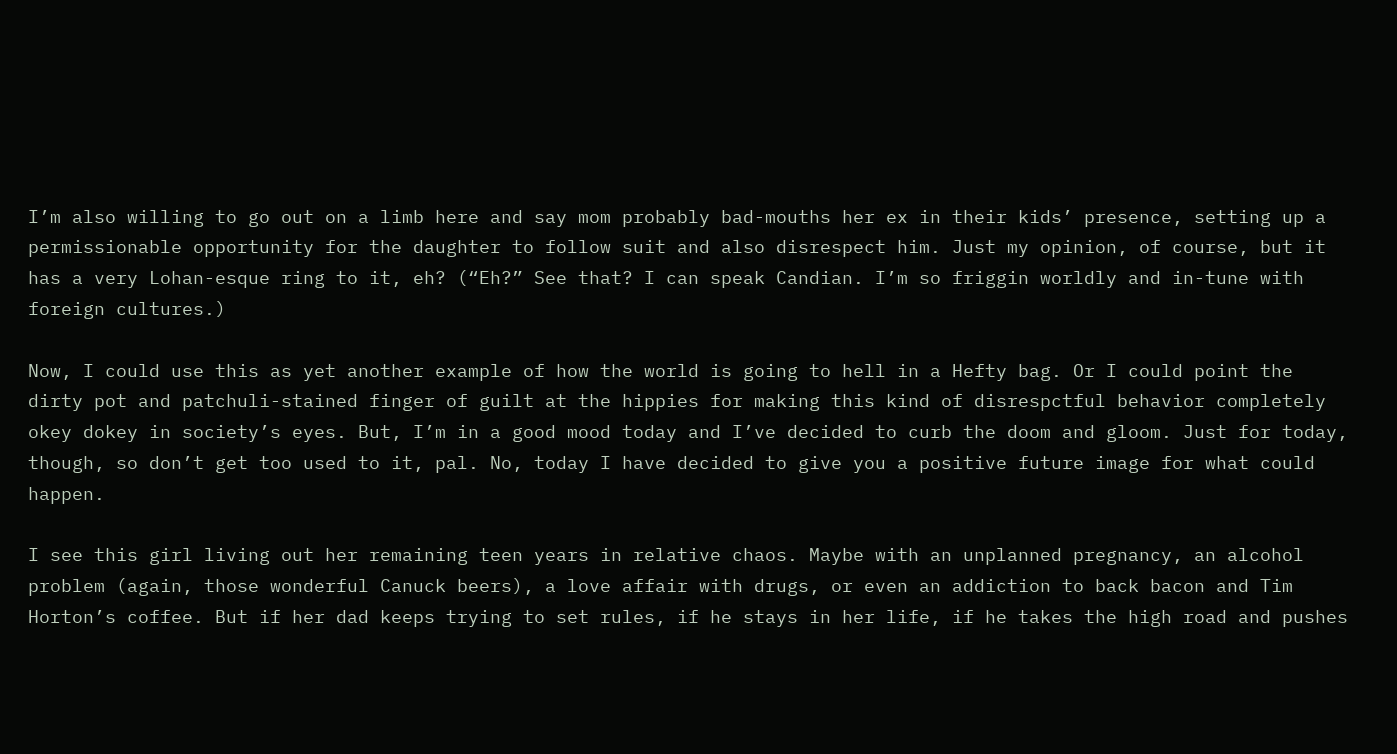I’m also willing to go out on a limb here and say mom probably bad-mouths her ex in their kids’ presence, setting up a permissionable opportunity for the daughter to follow suit and also disrespect him. Just my opinion, of course, but it has a very Lohan-esque ring to it, eh? (“Eh?” See that? I can speak Candian. I’m so friggin worldly and in-tune with foreign cultures.)

Now, I could use this as yet another example of how the world is going to hell in a Hefty bag. Or I could point the dirty pot and patchuli-stained finger of guilt at the hippies for making this kind of disrespctful behavior completely okey dokey in society’s eyes. But, I’m in a good mood today and I’ve decided to curb the doom and gloom. Just for today, though, so don’t get too used to it, pal. No, today I have decided to give you a positive future image for what could happen.

I see this girl living out her remaining teen years in relative chaos. Maybe with an unplanned pregnancy, an alcohol problem (again, those wonderful Canuck beers), a love affair with drugs, or even an addiction to back bacon and Tim Horton’s coffee. But if her dad keeps trying to set rules, if he stays in her life, if he takes the high road and pushes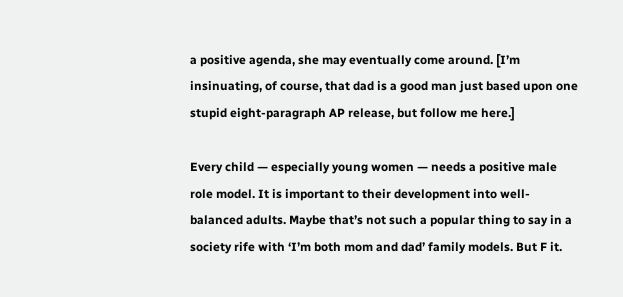a positive agenda, she may eventually come around. [I’m insinuating, of course, that dad is a good man just based upon one stupid eight-paragraph AP release, but follow me here.]

Every child — especially young women — needs a positive male role model. It is important to their development into well-balanced adults. Maybe that’s not such a popular thing to say in a society rife with ‘I’m both mom and dad’ family models. But F it.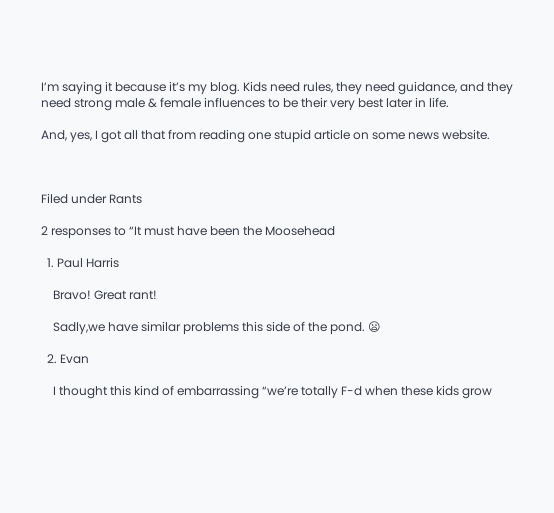I’m saying it because it’s my blog. Kids need rules, they need guidance, and they need strong male & female influences to be their very best later in life.

And, yes, I got all that from reading one stupid article on some news website.



Filed under Rants

2 responses to “It must have been the Moosehead

  1. Paul Harris

    Bravo! Great rant!

    Sadly,we have similar problems this side of the pond. 😦

  2. Evan

    I thought this kind of embarrassing “we’re totally F-d when these kids grow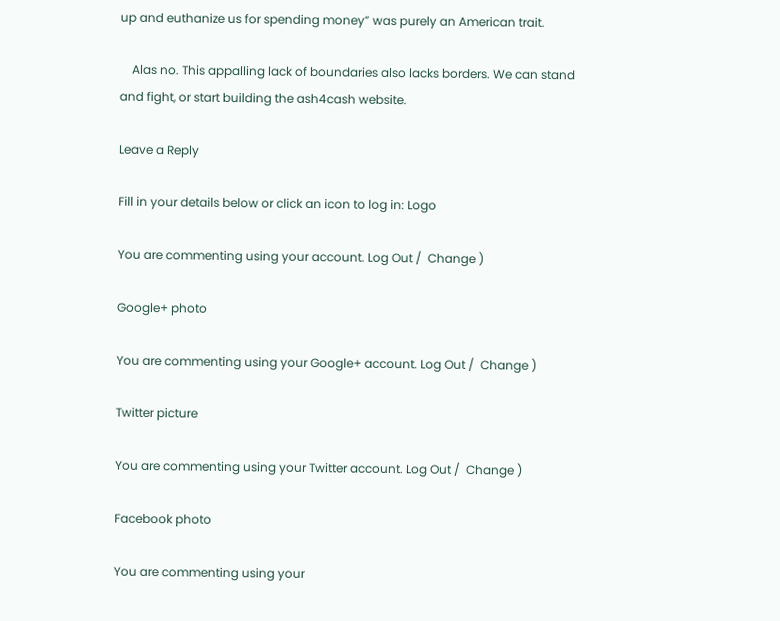up and euthanize us for spending money” was purely an American trait.

    Alas no. This appalling lack of boundaries also lacks borders. We can stand and fight, or start building the ash4cash website.

Leave a Reply

Fill in your details below or click an icon to log in: Logo

You are commenting using your account. Log Out /  Change )

Google+ photo

You are commenting using your Google+ account. Log Out /  Change )

Twitter picture

You are commenting using your Twitter account. Log Out /  Change )

Facebook photo

You are commenting using your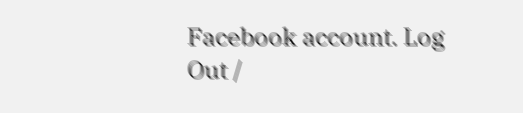Facebook account. Log Out /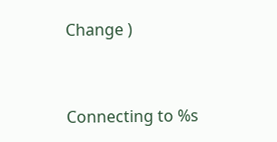Change )


Connecting to %s